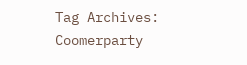Tag Archives: Coomerparty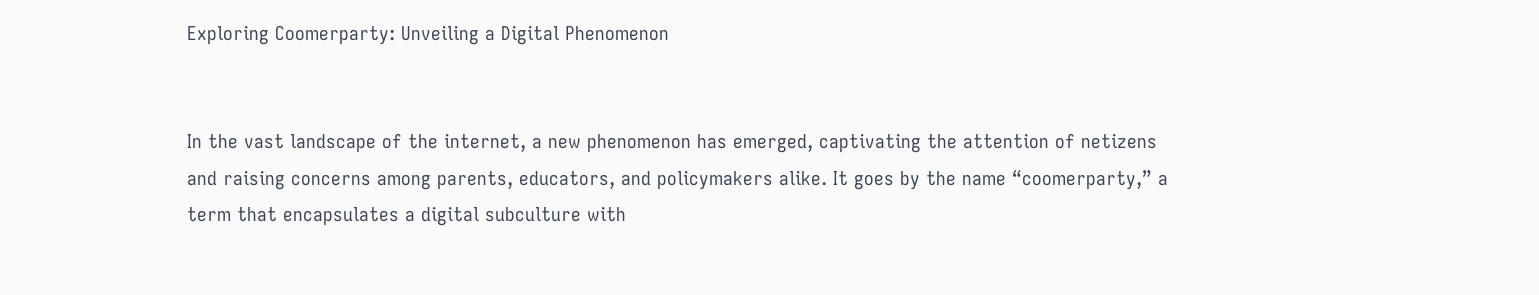Exploring Coomerparty: Unveiling a Digital Phenomenon


In the vast landscape of the internet, a new phenomenon has emerged, captivating the attention of netizens and raising concerns among parents, educators, and policymakers alike. It goes by the name “coomerparty,” a term that encapsulates a digital subculture with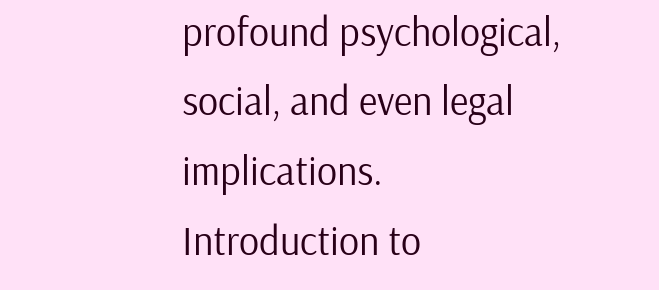profound psychological, social, and even legal implications. Introduction to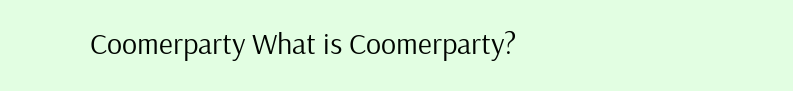Coomerparty What is Coomerparty?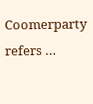Coomerparty refers …